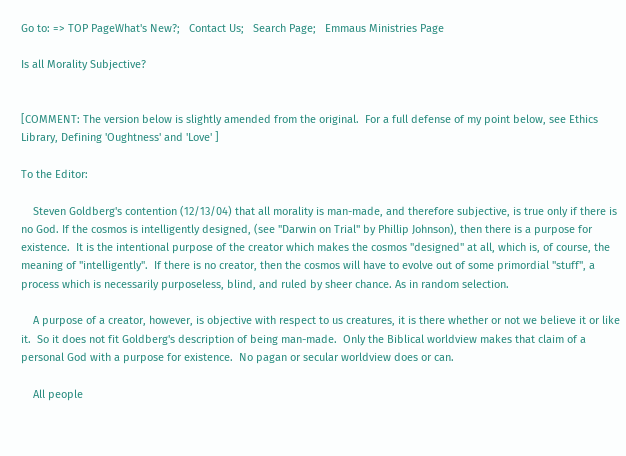Go to: => TOP PageWhat's New?;   Contact Us;   Search Page;   Emmaus Ministries Page

Is all Morality Subjective?


[COMMENT: The version below is slightly amended from the original.  For a full defense of my point below, see Ethics Library, Defining 'Oughtness' and 'Love' ]

To the Editor:

    Steven Goldberg's contention (12/13/04) that all morality is man-made, and therefore subjective, is true only if there is no God. If the cosmos is intelligently designed, (see "Darwin on Trial" by Phillip Johnson), then there is a purpose for existence.  It is the intentional purpose of the creator which makes the cosmos "designed" at all, which is, of course, the meaning of "intelligently".  If there is no creator, then the cosmos will have to evolve out of some primordial "stuff", a process which is necessarily purposeless, blind, and ruled by sheer chance. As in random selection.

    A purpose of a creator, however, is objective with respect to us creatures, it is there whether or not we believe it or like it.  So it does not fit Goldberg's description of being man-made.  Only the Biblical worldview makes that claim of a personal God with a purpose for existence.  No pagan or secular worldview does or can.

    All people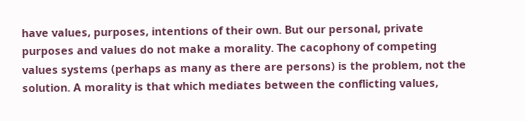have values, purposes, intentions of their own. But our personal, private purposes and values do not make a morality. The cacophony of competing values systems (perhaps as many as there are persons) is the problem, not the solution. A morality is that which mediates between the conflicting values,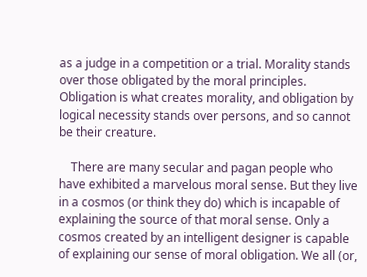as a judge in a competition or a trial. Morality stands over those obligated by the moral principles. Obligation is what creates morality, and obligation by logical necessity stands over persons, and so cannot be their creature.

    There are many secular and pagan people who have exhibited a marvelous moral sense. But they live in a cosmos (or think they do) which is incapable of explaining the source of that moral sense. Only a cosmos created by an intelligent designer is capable of explaining our sense of moral obligation. We all (or,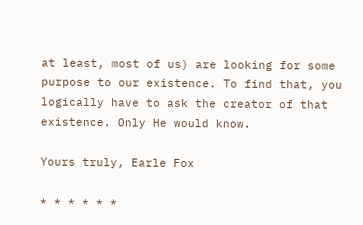at least, most of us) are looking for some purpose to our existence. To find that, you logically have to ask the creator of that existence. Only He would know.

Yours truly, Earle Fox

* * * * * *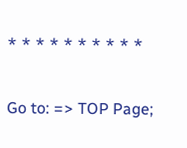* * * * * * * * * *

Go to: => TOP Page;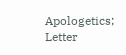Apologetics;   Letter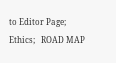to Editor Page;   Ethics;   ROAD MAP